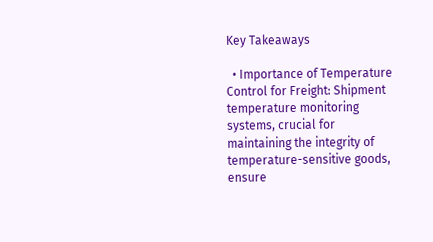Key Takeaways

  • Importance of Temperature Control for Freight: Shipment temperature monitoring systems, crucial for maintaining the integrity of temperature-sensitive goods, ensure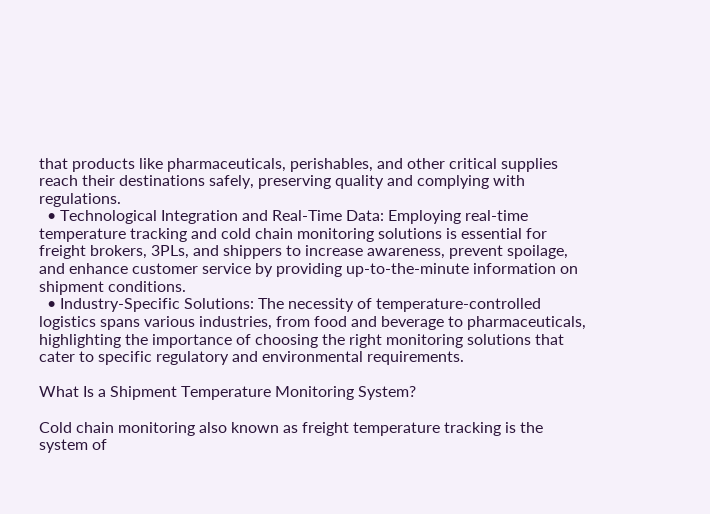that products like pharmaceuticals, perishables, and other critical supplies reach their destinations safely, preserving quality and complying with regulations.
  • Technological Integration and Real-Time Data: Employing real-time temperature tracking and cold chain monitoring solutions is essential for freight brokers, 3PLs, and shippers to increase awareness, prevent spoilage, and enhance customer service by providing up-to-the-minute information on shipment conditions.
  • Industry-Specific Solutions: The necessity of temperature-controlled logistics spans various industries, from food and beverage to pharmaceuticals, highlighting the importance of choosing the right monitoring solutions that cater to specific regulatory and environmental requirements.

What Is a Shipment Temperature Monitoring System?

Cold chain monitoring also known as freight temperature tracking is the system of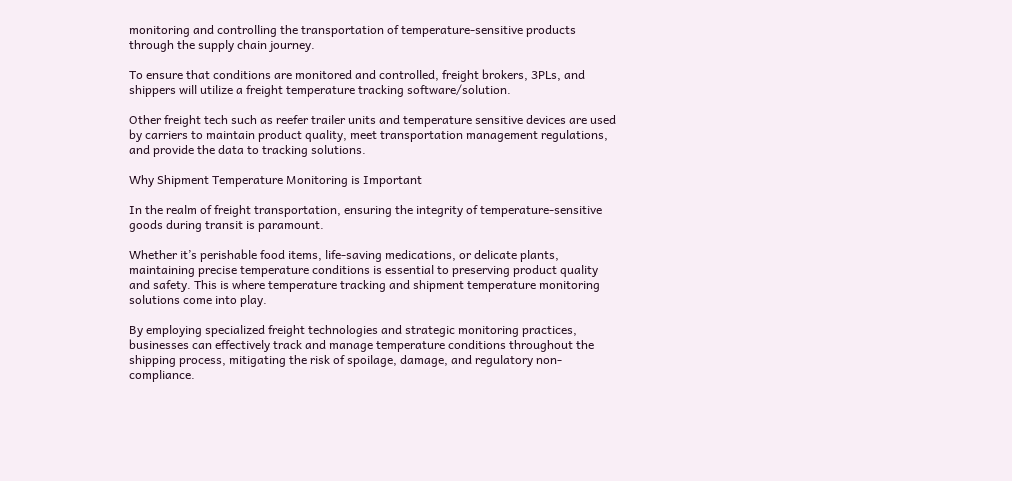monitoring and controlling the transportation of temperature-sensitive products through the supply chain journey.

To ensure that conditions are monitored and controlled, freight brokers, 3PLs, and shippers will utilize a freight temperature tracking software/solution.

Other freight tech such as reefer trailer units and temperature sensitive devices are used by carriers to maintain product quality, meet transportation management regulations, and provide the data to tracking solutions.

Why Shipment Temperature Monitoring is Important

In the realm of freight transportation, ensuring the integrity of temperature-sensitive goods during transit is paramount.

Whether it’s perishable food items, life-saving medications, or delicate plants, maintaining precise temperature conditions is essential to preserving product quality and safety. This is where temperature tracking and shipment temperature monitoring solutions come into play.

By employing specialized freight technologies and strategic monitoring practices, businesses can effectively track and manage temperature conditions throughout the shipping process, mitigating the risk of spoilage, damage, and regulatory non-compliance.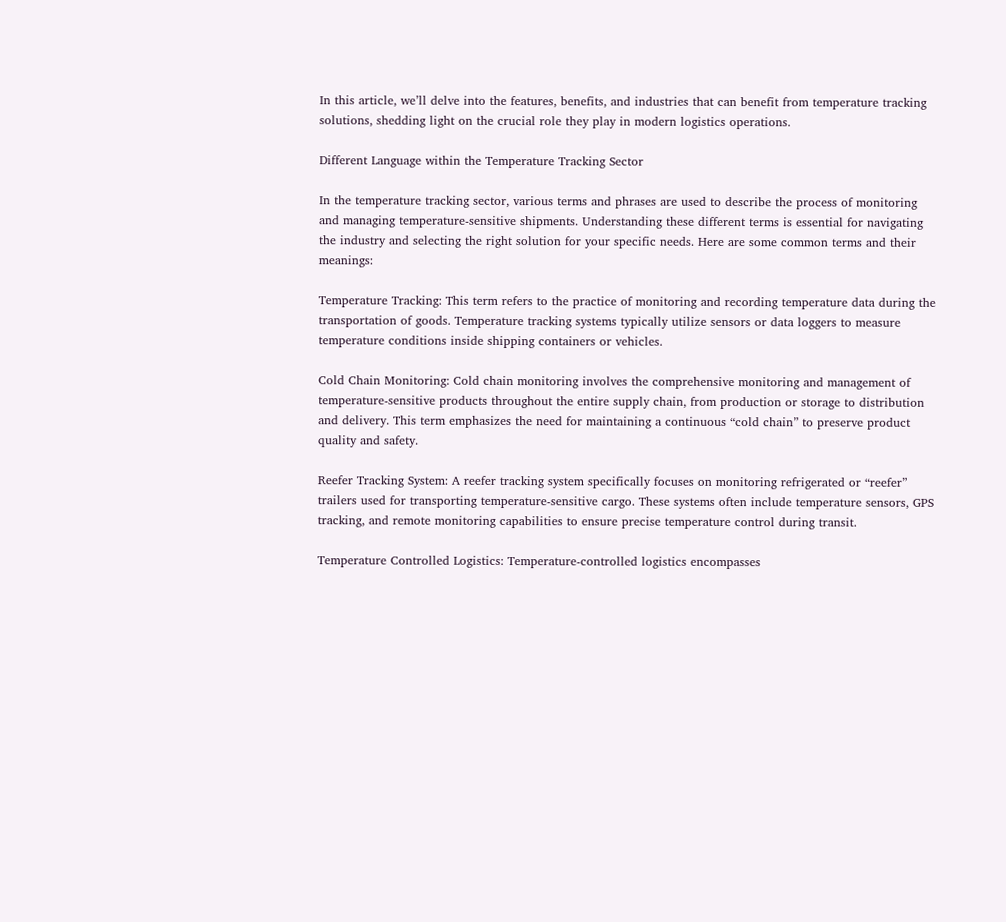In this article, we’ll delve into the features, benefits, and industries that can benefit from temperature tracking solutions, shedding light on the crucial role they play in modern logistics operations.

Different Language within the Temperature Tracking Sector

In the temperature tracking sector, various terms and phrases are used to describe the process of monitoring and managing temperature-sensitive shipments. Understanding these different terms is essential for navigating the industry and selecting the right solution for your specific needs. Here are some common terms and their meanings:

Temperature Tracking: This term refers to the practice of monitoring and recording temperature data during the transportation of goods. Temperature tracking systems typically utilize sensors or data loggers to measure temperature conditions inside shipping containers or vehicles.

Cold Chain Monitoring: Cold chain monitoring involves the comprehensive monitoring and management of temperature-sensitive products throughout the entire supply chain, from production or storage to distribution and delivery. This term emphasizes the need for maintaining a continuous “cold chain” to preserve product quality and safety.

Reefer Tracking System: A reefer tracking system specifically focuses on monitoring refrigerated or “reefer” trailers used for transporting temperature-sensitive cargo. These systems often include temperature sensors, GPS tracking, and remote monitoring capabilities to ensure precise temperature control during transit.

Temperature Controlled Logistics: Temperature-controlled logistics encompasses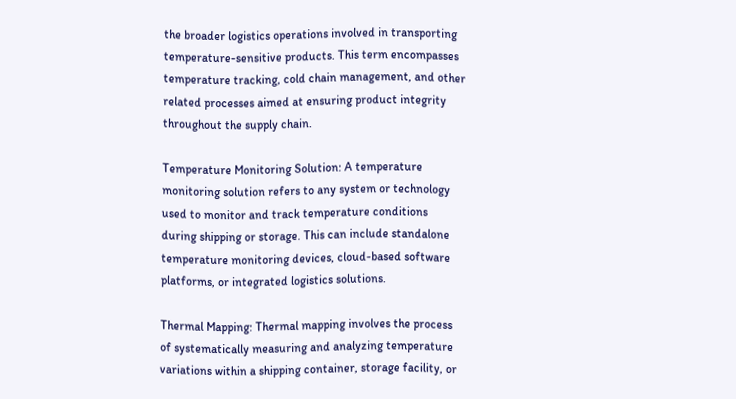the broader logistics operations involved in transporting temperature-sensitive products. This term encompasses temperature tracking, cold chain management, and other related processes aimed at ensuring product integrity throughout the supply chain.

Temperature Monitoring Solution: A temperature monitoring solution refers to any system or technology used to monitor and track temperature conditions during shipping or storage. This can include standalone temperature monitoring devices, cloud-based software platforms, or integrated logistics solutions.

Thermal Mapping: Thermal mapping involves the process of systematically measuring and analyzing temperature variations within a shipping container, storage facility, or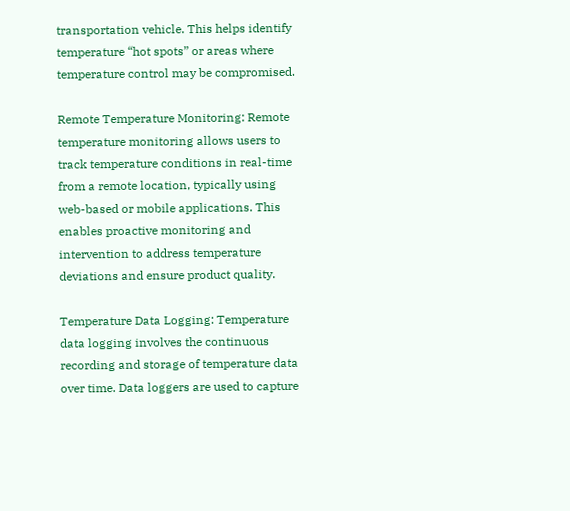transportation vehicle. This helps identify temperature “hot spots” or areas where temperature control may be compromised.

Remote Temperature Monitoring: Remote temperature monitoring allows users to track temperature conditions in real-time from a remote location, typically using web-based or mobile applications. This enables proactive monitoring and intervention to address temperature deviations and ensure product quality.

Temperature Data Logging: Temperature data logging involves the continuous recording and storage of temperature data over time. Data loggers are used to capture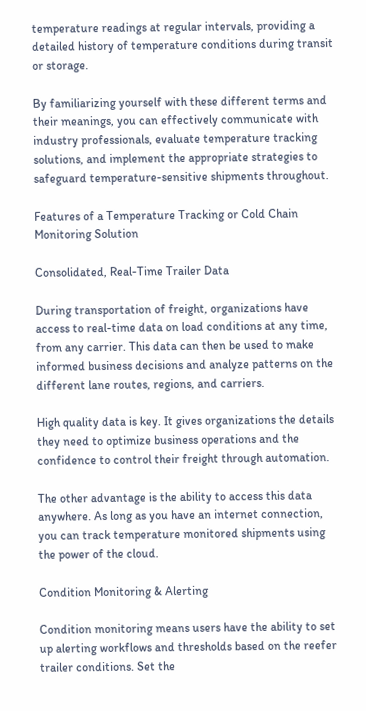temperature readings at regular intervals, providing a detailed history of temperature conditions during transit or storage.

By familiarizing yourself with these different terms and their meanings, you can effectively communicate with industry professionals, evaluate temperature tracking solutions, and implement the appropriate strategies to safeguard temperature-sensitive shipments throughout.

Features of a Temperature Tracking or Cold Chain Monitoring Solution

Consolidated, Real-Time Trailer Data

During transportation of freight, organizations have access to real-time data on load conditions at any time, from any carrier. This data can then be used to make informed business decisions and analyze patterns on the different lane routes, regions, and carriers.

High quality data is key. It gives organizations the details they need to optimize business operations and the confidence to control their freight through automation.

The other advantage is the ability to access this data anywhere. As long as you have an internet connection, you can track temperature monitored shipments using the power of the cloud.

Condition Monitoring & Alerting

Condition monitoring means users have the ability to set up alerting workflows and thresholds based on the reefer trailer conditions. Set the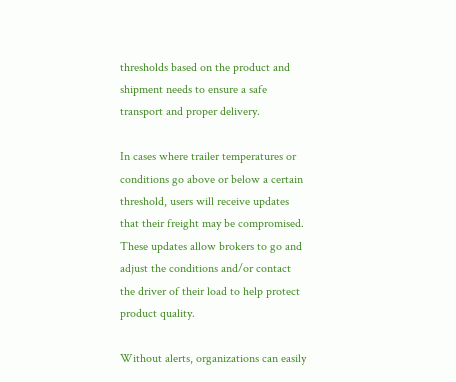thresholds based on the product and shipment needs to ensure a safe transport and proper delivery.

In cases where trailer temperatures or conditions go above or below a certain threshold, users will receive updates that their freight may be compromised. These updates allow brokers to go and adjust the conditions and/or contact the driver of their load to help protect product quality.

Without alerts, organizations can easily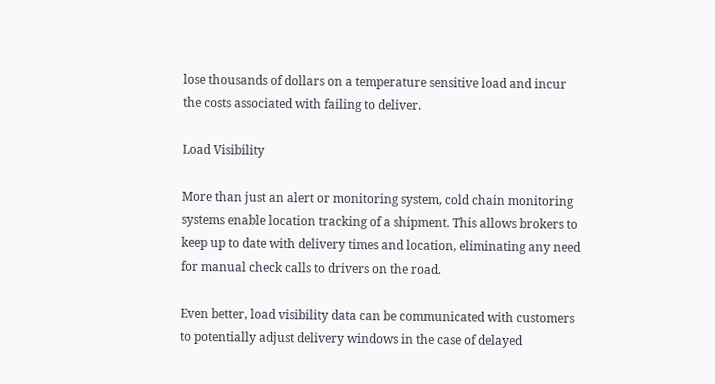lose thousands of dollars on a temperature sensitive load and incur the costs associated with failing to deliver.

Load Visibility

More than just an alert or monitoring system, cold chain monitoring systems enable location tracking of a shipment. This allows brokers to keep up to date with delivery times and location, eliminating any need for manual check calls to drivers on the road.

Even better, load visibility data can be communicated with customers to potentially adjust delivery windows in the case of delayed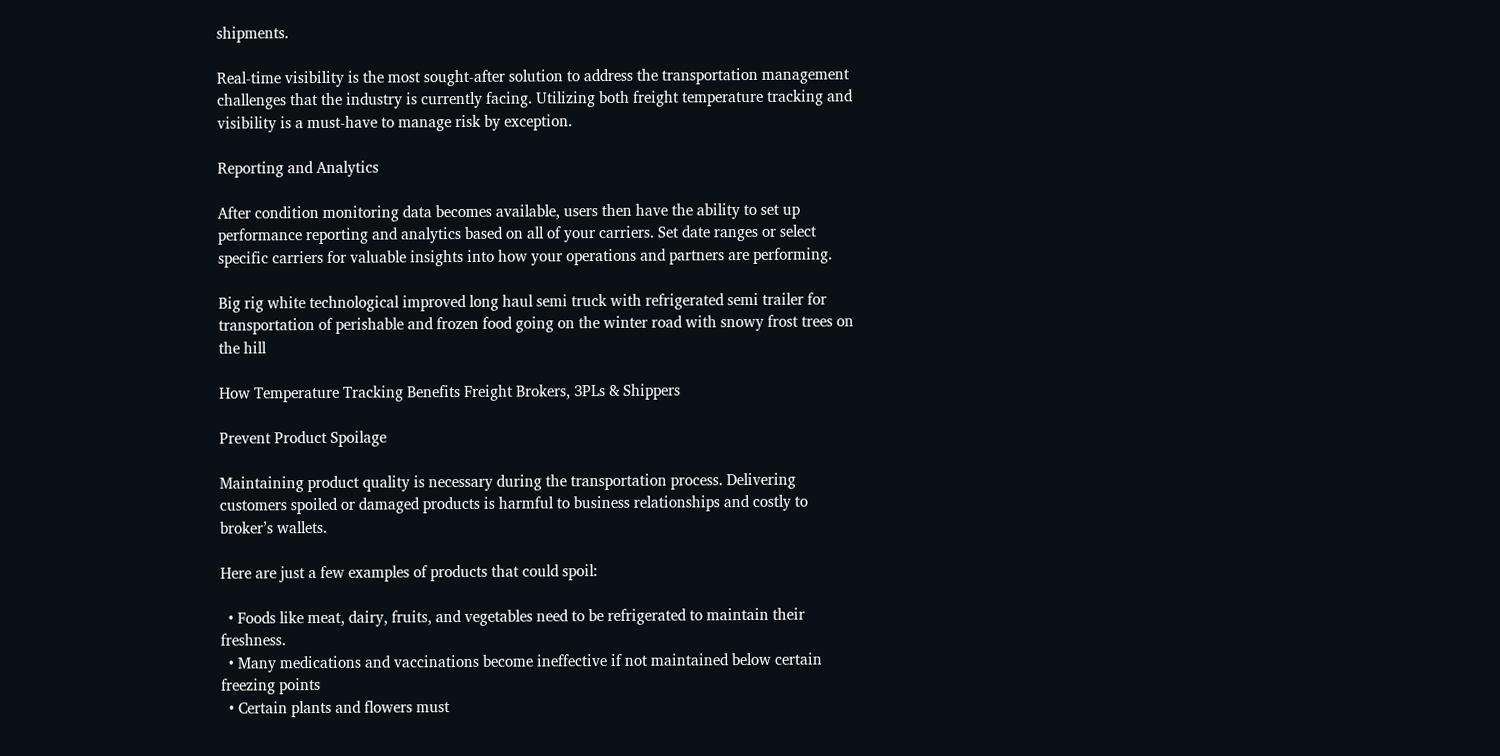shipments.

Real-time visibility is the most sought-after solution to address the transportation management challenges that the industry is currently facing. Utilizing both freight temperature tracking and visibility is a must-have to manage risk by exception.

Reporting and Analytics

After condition monitoring data becomes available, users then have the ability to set up performance reporting and analytics based on all of your carriers. Set date ranges or select specific carriers for valuable insights into how your operations and partners are performing.

Big rig white technological improved long haul semi truck with refrigerated semi trailer for transportation of perishable and frozen food going on the winter road with snowy frost trees on the hill

How Temperature Tracking Benefits Freight Brokers, 3PLs & Shippers

Prevent Product Spoilage

Maintaining product quality is necessary during the transportation process. Delivering customers spoiled or damaged products is harmful to business relationships and costly to broker’s wallets.

Here are just a few examples of products that could spoil:

  • Foods like meat, dairy, fruits, and vegetables need to be refrigerated to maintain their freshness.
  • Many medications and vaccinations become ineffective if not maintained below certain freezing points
  • Certain plants and flowers must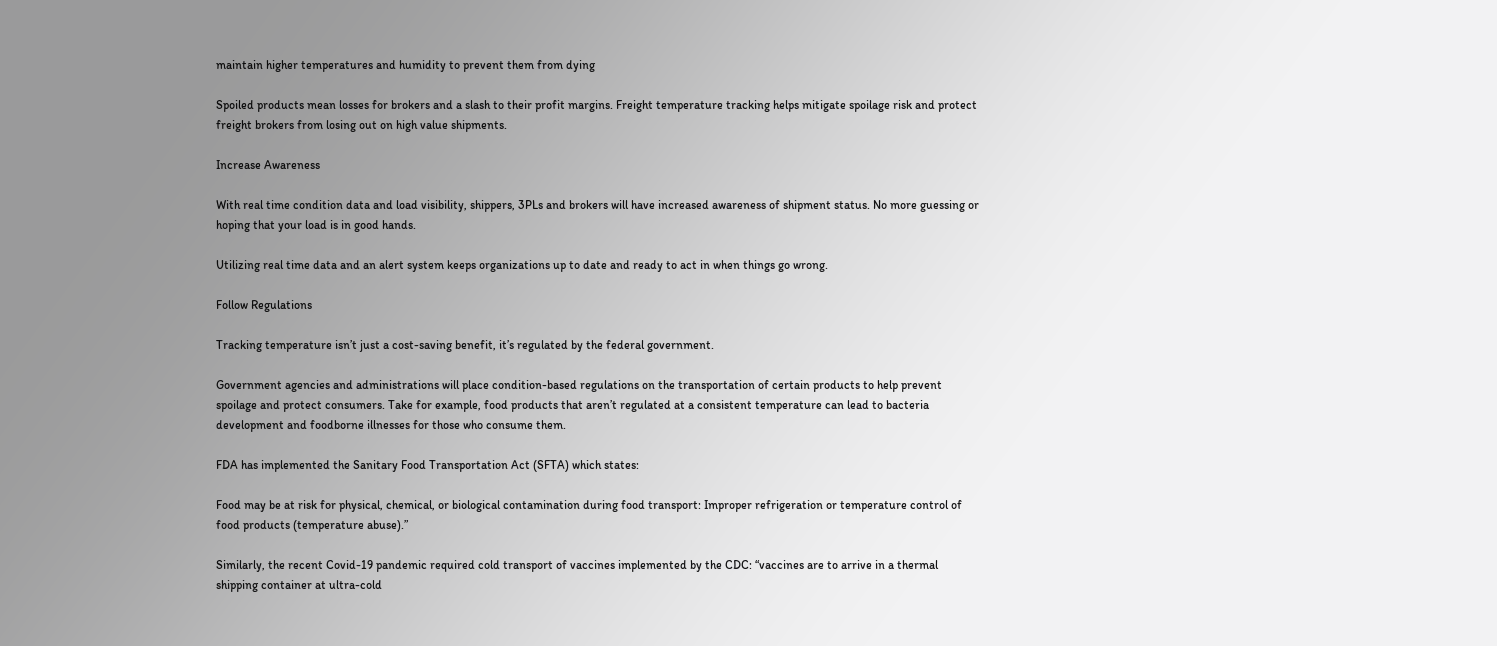maintain higher temperatures and humidity to prevent them from dying

Spoiled products mean losses for brokers and a slash to their profit margins. Freight temperature tracking helps mitigate spoilage risk and protect freight brokers from losing out on high value shipments.

Increase Awareness

With real time condition data and load visibility, shippers, 3PLs and brokers will have increased awareness of shipment status. No more guessing or hoping that your load is in good hands.

Utilizing real time data and an alert system keeps organizations up to date and ready to act in when things go wrong.

Follow Regulations

Tracking temperature isn’t just a cost-saving benefit, it’s regulated by the federal government.

Government agencies and administrations will place condition-based regulations on the transportation of certain products to help prevent spoilage and protect consumers. Take for example, food products that aren’t regulated at a consistent temperature can lead to bacteria development and foodborne illnesses for those who consume them.

FDA has implemented the Sanitary Food Transportation Act (SFTA) which states:

Food may be at risk for physical, chemical, or biological contamination during food transport: Improper refrigeration or temperature control of food products (temperature abuse).”

Similarly, the recent Covid-19 pandemic required cold transport of vaccines implemented by the CDC: “vaccines are to arrive in a thermal shipping container at ultra-cold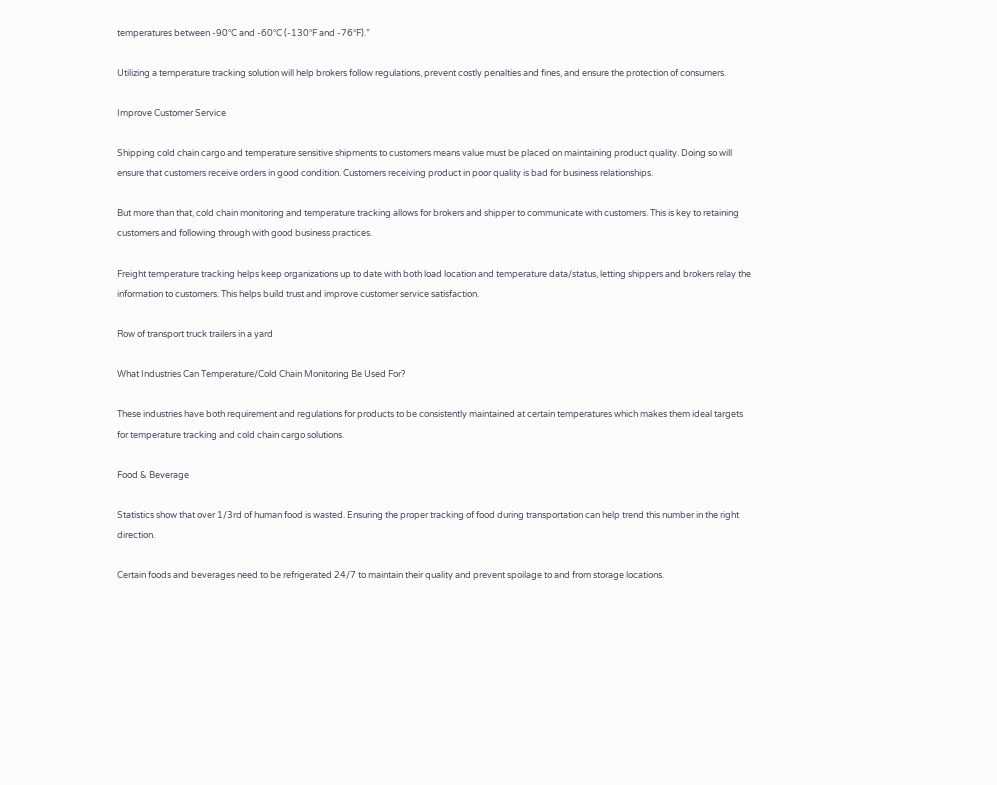temperatures between -90°C and -60°C (-130°F and -76°F).”

Utilizing a temperature tracking solution will help brokers follow regulations, prevent costly penalties and fines, and ensure the protection of consumers.

Improve Customer Service

Shipping cold chain cargo and temperature sensitive shipments to customers means value must be placed on maintaining product quality. Doing so will ensure that customers receive orders in good condition. Customers receiving product in poor quality is bad for business relationships.

But more than that, cold chain monitoring and temperature tracking allows for brokers and shipper to communicate with customers. This is key to retaining customers and following through with good business practices.

Freight temperature tracking helps keep organizations up to date with both load location and temperature data/status, letting shippers and brokers relay the information to customers. This helps build trust and improve customer service satisfaction.

Row of transport truck trailers in a yard

What Industries Can Temperature/Cold Chain Monitoring Be Used For?

These industries have both requirement and regulations for products to be consistently maintained at certain temperatures which makes them ideal targets for temperature tracking and cold chain cargo solutions.

Food & Beverage

Statistics show that over 1/3rd of human food is wasted. Ensuring the proper tracking of food during transportation can help trend this number in the right direction.

Certain foods and beverages need to be refrigerated 24/7 to maintain their quality and prevent spoilage to and from storage locations.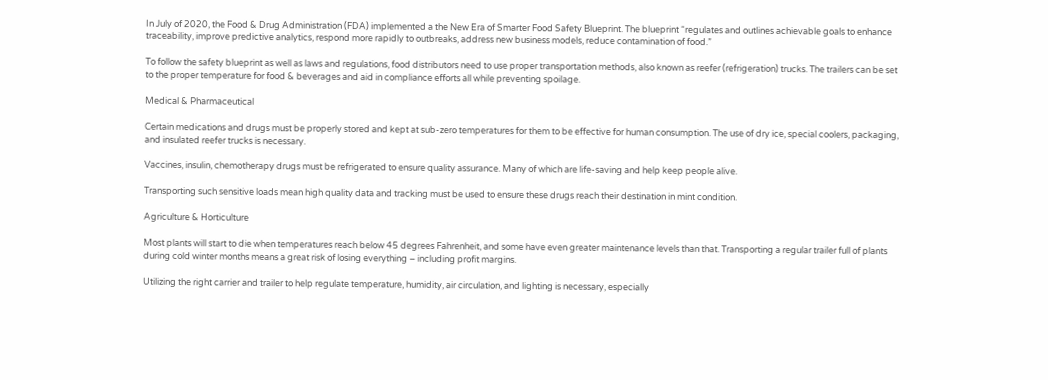In July of 2020, the Food & Drug Administration (FDA) implemented a the New Era of Smarter Food Safety Blueprint. The blueprint “regulates and outlines achievable goals to enhance traceability, improve predictive analytics, respond more rapidly to outbreaks, address new business models, reduce contamination of food.”

To follow the safety blueprint as well as laws and regulations, food distributors need to use proper transportation methods, also known as reefer (refrigeration) trucks. The trailers can be set to the proper temperature for food & beverages and aid in compliance efforts all while preventing spoilage.

Medical & Pharmaceutical

Certain medications and drugs must be properly stored and kept at sub-zero temperatures for them to be effective for human consumption. The use of dry ice, special coolers, packaging, and insulated reefer trucks is necessary.

Vaccines, insulin, chemotherapy drugs must be refrigerated to ensure quality assurance. Many of which are life-saving and help keep people alive.

Transporting such sensitive loads mean high quality data and tracking must be used to ensure these drugs reach their destination in mint condition.

Agriculture & Horticulture

Most plants will start to die when temperatures reach below 45 degrees Fahrenheit, and some have even greater maintenance levels than that. Transporting a regular trailer full of plants during cold winter months means a great risk of losing everything – including profit margins.

Utilizing the right carrier and trailer to help regulate temperature, humidity, air circulation, and lighting is necessary, especially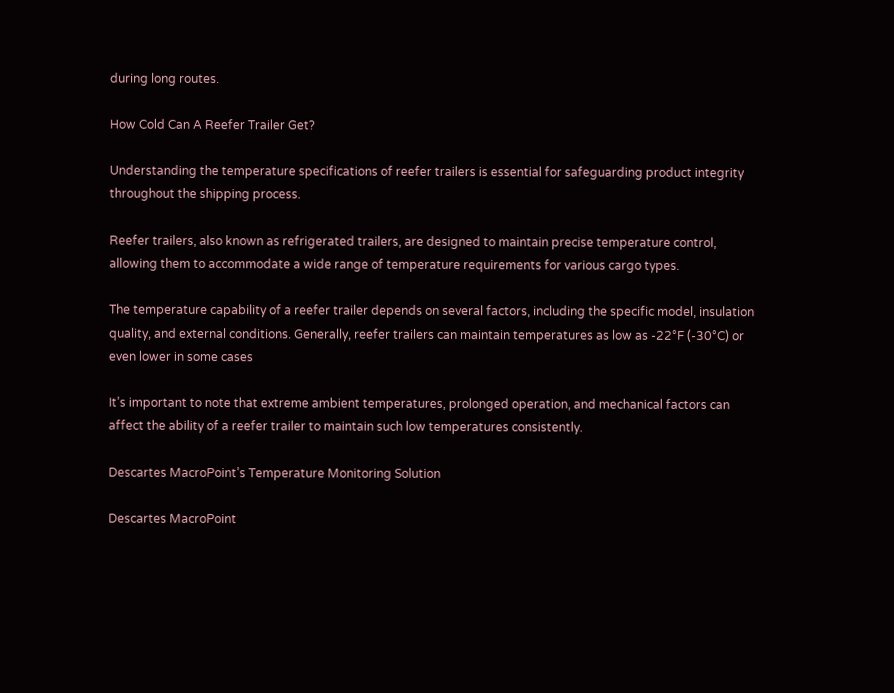during long routes.

How Cold Can A Reefer Trailer Get?

Understanding the temperature specifications of reefer trailers is essential for safeguarding product integrity throughout the shipping process.

Reefer trailers, also known as refrigerated trailers, are designed to maintain precise temperature control, allowing them to accommodate a wide range of temperature requirements for various cargo types.

The temperature capability of a reefer trailer depends on several factors, including the specific model, insulation quality, and external conditions. Generally, reefer trailers can maintain temperatures as low as -22°F (-30°C) or even lower in some cases

It’s important to note that extreme ambient temperatures, prolonged operation, and mechanical factors can affect the ability of a reefer trailer to maintain such low temperatures consistently.

Descartes MacroPoint’s Temperature Monitoring Solution

Descartes MacroPoint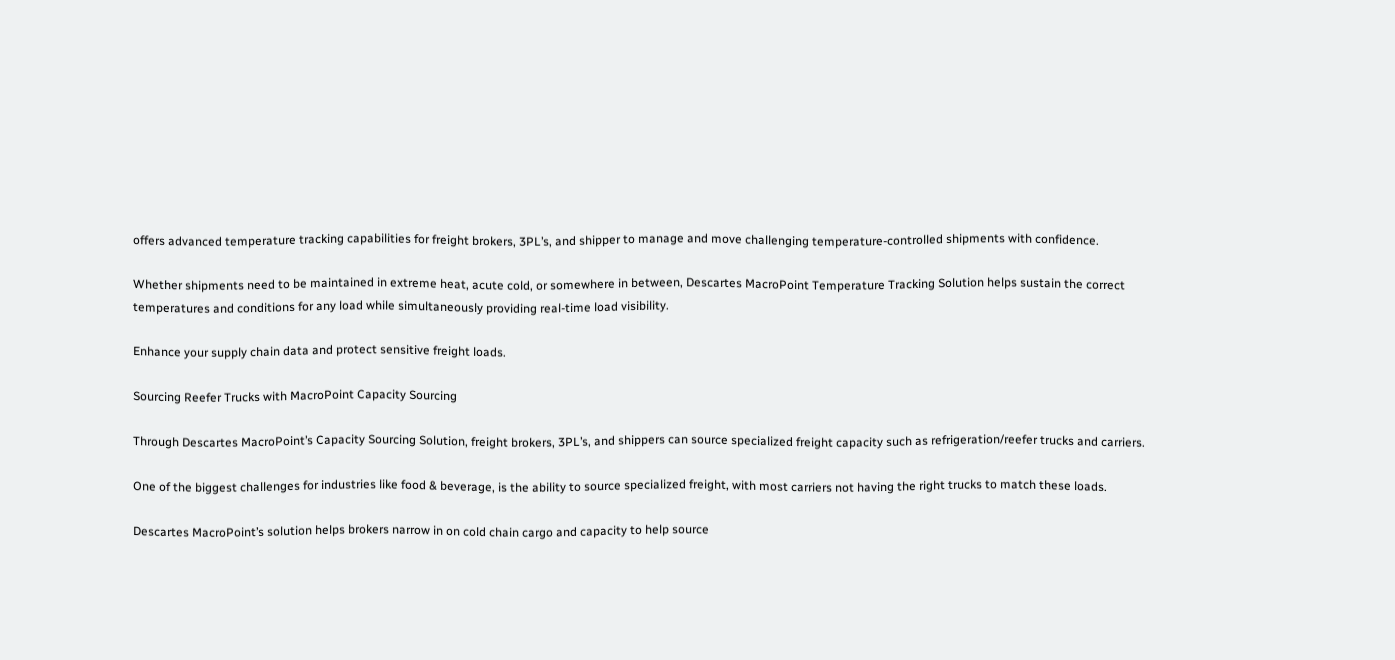offers advanced temperature tracking capabilities for freight brokers, 3PL’s, and shipper to manage and move challenging temperature-controlled shipments with confidence.

Whether shipments need to be maintained in extreme heat, acute cold, or somewhere in between, Descartes MacroPoint Temperature Tracking Solution helps sustain the correct temperatures and conditions for any load while simultaneously providing real-time load visibility.

Enhance your supply chain data and protect sensitive freight loads.

Sourcing Reefer Trucks with MacroPoint Capacity Sourcing

Through Descartes MacroPoint’s Capacity Sourcing Solution, freight brokers, 3PL’s, and shippers can source specialized freight capacity such as refrigeration/reefer trucks and carriers.

One of the biggest challenges for industries like food & beverage, is the ability to source specialized freight, with most carriers not having the right trucks to match these loads.

Descartes MacroPoint’s solution helps brokers narrow in on cold chain cargo and capacity to help source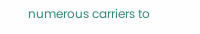numerous carriers to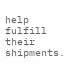help fulfill their shipments.